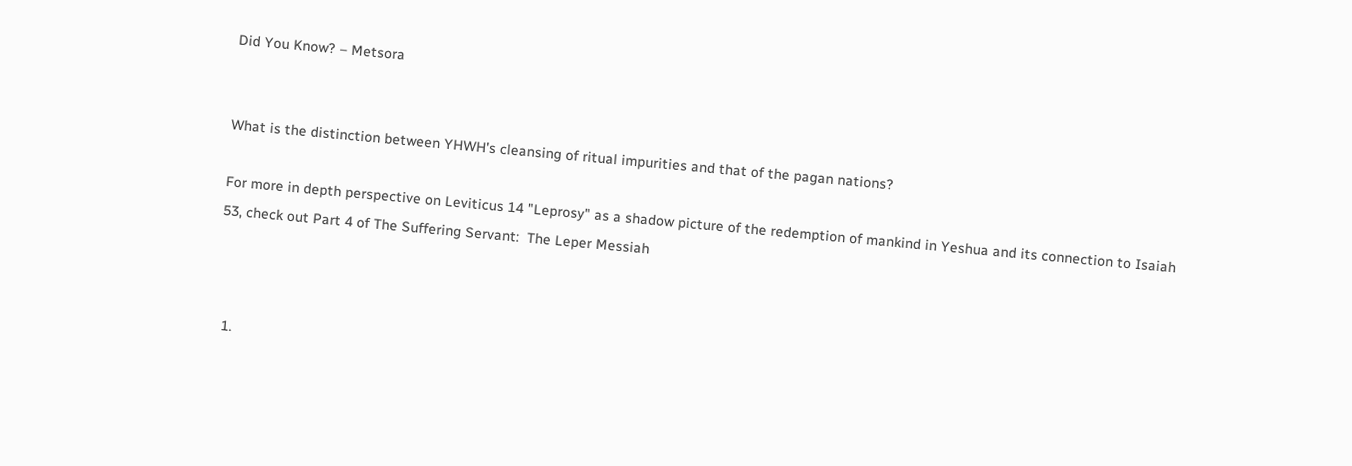Did You Know? – Metsora


What is the distinction between YHWH's cleansing of ritual impurities and that of the pagan nations?

For more in depth perspective on Leviticus 14 "Leprosy" as a shadow picture of the redemption of mankind in Yeshua and its connection to Isaiah 53, check out Part 4 of The Suffering Servant:  The Leper Messiah



  1.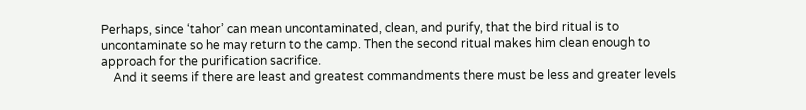Perhaps, since ‘tahor’ can mean uncontaminated, clean, and purify, that the bird ritual is to uncontaminate so he may return to the camp. Then the second ritual makes him clean enough to approach for the purification sacrifice.
    And it seems if there are least and greatest commandments there must be less and greater levels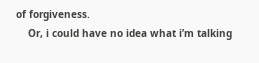of forgiveness.
    Or, i could have no idea what i’m talking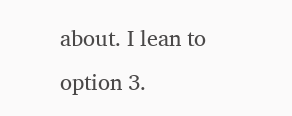about. I lean to option 3.